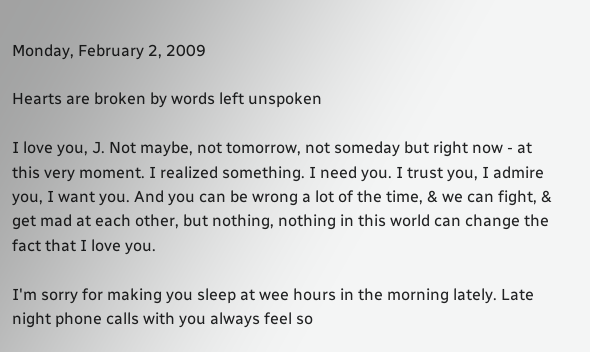Monday, February 2, 2009

Hearts are broken by words left unspoken

I love you, J. Not maybe, not tomorrow, not someday but right now - at this very moment. I realized something. I need you. I trust you, I admire you, I want you. And you can be wrong a lot of the time, & we can fight, & get mad at each other, but nothing, nothing in this world can change the fact that I love you.

I'm sorry for making you sleep at wee hours in the morning lately. Late night phone calls with you always feel so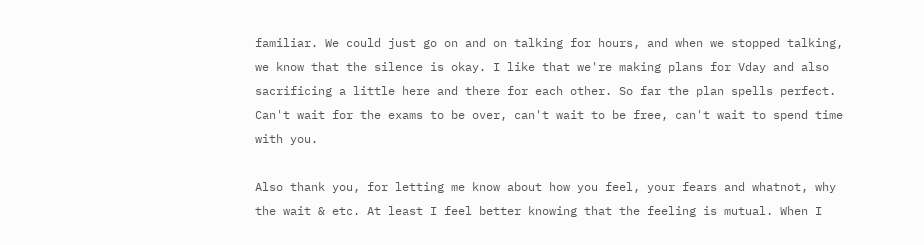familiar. We could just go on and on talking for hours, and when we stopped talking, we know that the silence is okay. I like that we're making plans for Vday and also sacrificing a little here and there for each other. So far the plan spells perfect. Can't wait for the exams to be over, can't wait to be free, can't wait to spend time with you.

Also thank you, for letting me know about how you feel, your fears and whatnot, why the wait & etc. At least I feel better knowing that the feeling is mutual. When I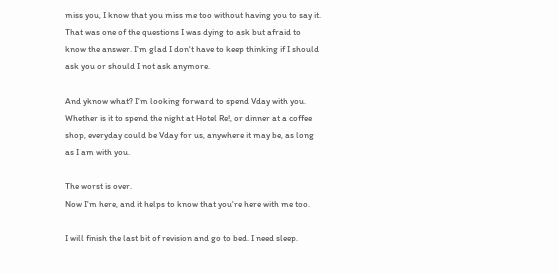miss you, I know that you miss me too without having you to say it. That was one of the questions I was dying to ask but afraid to know the answer. I'm glad I don't have to keep thinking if I should ask you or should I not ask anymore.

And yknow what? I'm looking forward to spend Vday with you. Whether is it to spend the night at Hotel Re!, or dinner at a coffee shop, everyday could be Vday for us, anywhere it may be, as long as I am with you.

The worst is over.
Now I'm here, and it helps to know that you're here with me too.

I will finish the last bit of revision and go to bed. I need sleep.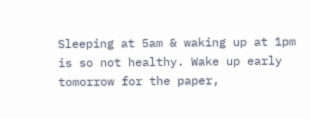Sleeping at 5am & waking up at 1pm is so not healthy. Wake up early tomorrow for the paper,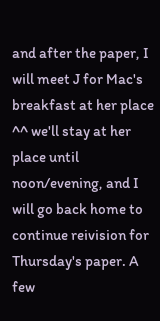and after the paper, I will meet J for Mac's breakfast at her place ^^ we'll stay at her place until noon/evening, and I will go back home to continue reivision for Thursday's paper. A few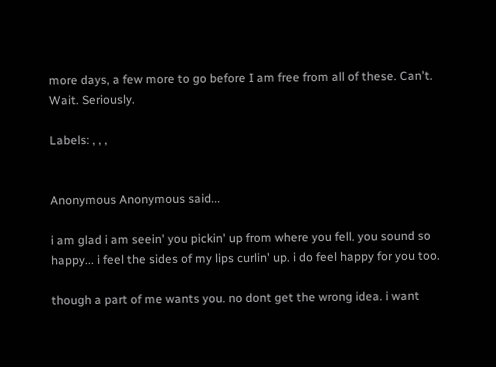more days, a few more to go before I am free from all of these. Can't. Wait. Seriously.

Labels: , , ,


Anonymous Anonymous said...

i am glad i am seein' you pickin' up from where you fell. you sound so happy... i feel the sides of my lips curlin' up. i do feel happy for you too.

though a part of me wants you. no dont get the wrong idea. i want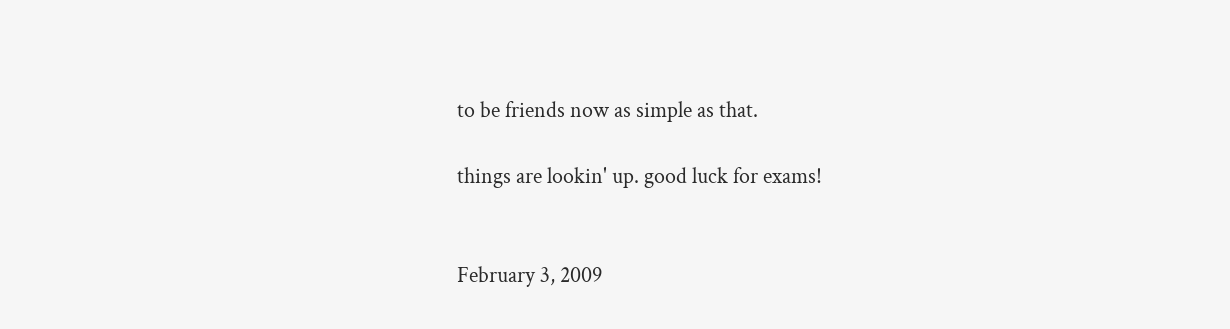to be friends now as simple as that.

things are lookin' up. good luck for exams!


February 3, 2009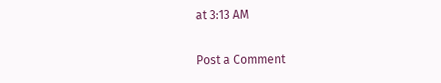at 3:13 AM

Post a Comment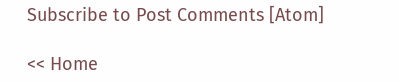Subscribe to Post Comments [Atom]

<< Home